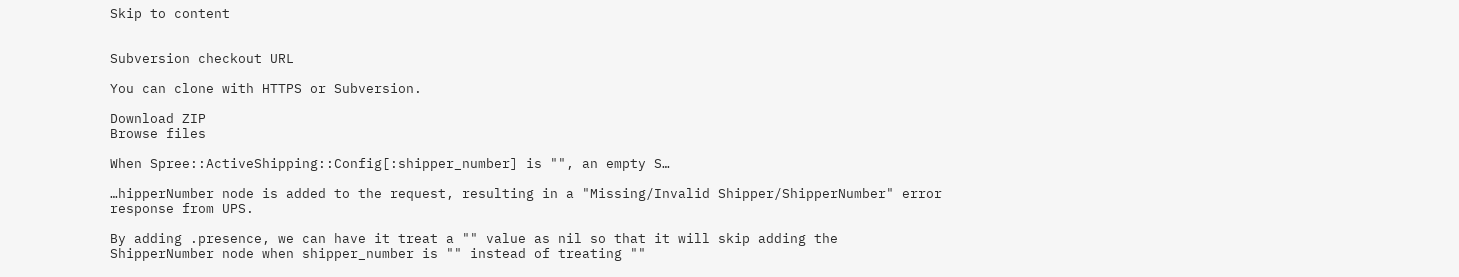Skip to content


Subversion checkout URL

You can clone with HTTPS or Subversion.

Download ZIP
Browse files

When Spree::ActiveShipping::Config[:shipper_number] is "", an empty S…

…hipperNumber node is added to the request, resulting in a "Missing/Invalid Shipper/ShipperNumber" error response from UPS.

By adding .presence, we can have it treat a "" value as nil so that it will skip adding the
ShipperNumber node when shipper_number is "" instead of treating ""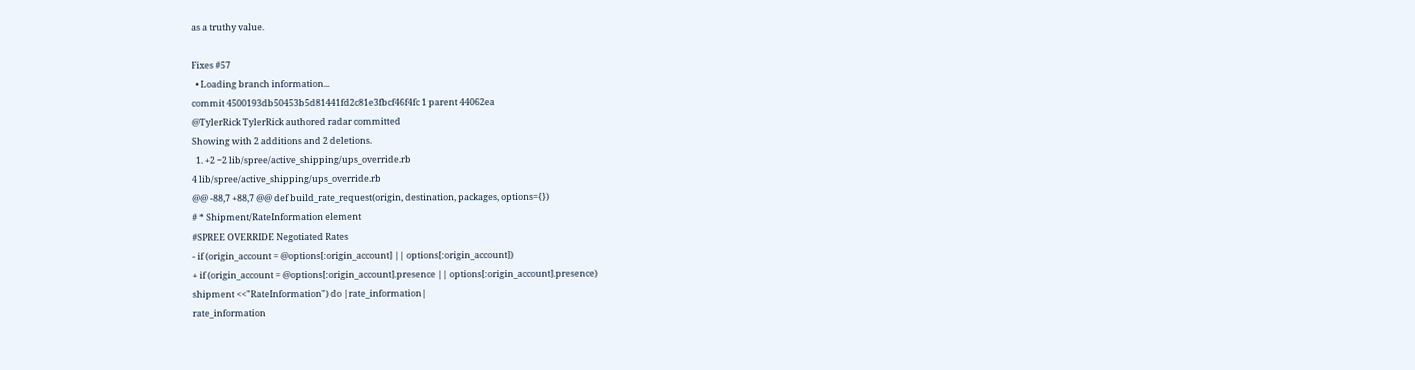as a truthy value.

Fixes #57
  • Loading branch information...
commit 4500193db50453b5d81441fd2c81e3fbcf46f4fc 1 parent 44062ea
@TylerRick TylerRick authored radar committed
Showing with 2 additions and 2 deletions.
  1. +2 −2 lib/spree/active_shipping/ups_override.rb
4 lib/spree/active_shipping/ups_override.rb
@@ -88,7 +88,7 @@ def build_rate_request(origin, destination, packages, options={})
# * Shipment/RateInformation element
#SPREE OVERRIDE Negotiated Rates
- if (origin_account = @options[:origin_account] || options[:origin_account])
+ if (origin_account = @options[:origin_account].presence || options[:origin_account].presence)
shipment <<"RateInformation") do |rate_information|
rate_information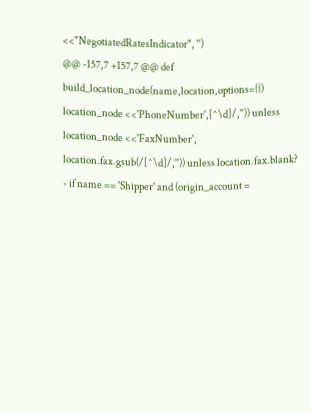<<"NegotiatedRatesIndicator", '')
@@ -157,7 +157,7 @@ def build_location_node(name,location,options={})
location_node <<'PhoneNumber',[^\d]/,'')) unless
location_node <<'FaxNumber', location.fax.gsub(/[^\d]/,'')) unless location.fax.blank?
- if name == 'Shipper' and (origin_account =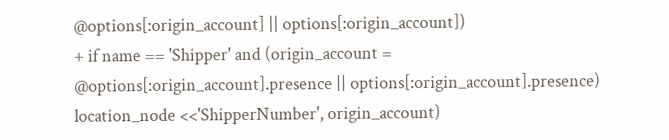@options[:origin_account] || options[:origin_account])
+ if name == 'Shipper' and (origin_account = @options[:origin_account].presence || options[:origin_account].presence)
location_node <<'ShipperNumber', origin_account)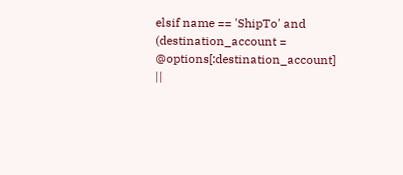elsif name == 'ShipTo' and (destination_account = @options[:destination_account] ||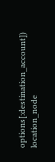options[:destination_account])
location_node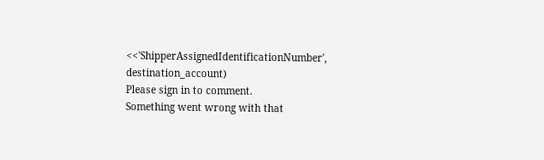<<'ShipperAssignedIdentificationNumber', destination_account)
Please sign in to comment.
Something went wrong with that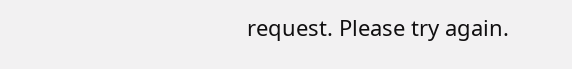request. Please try again.